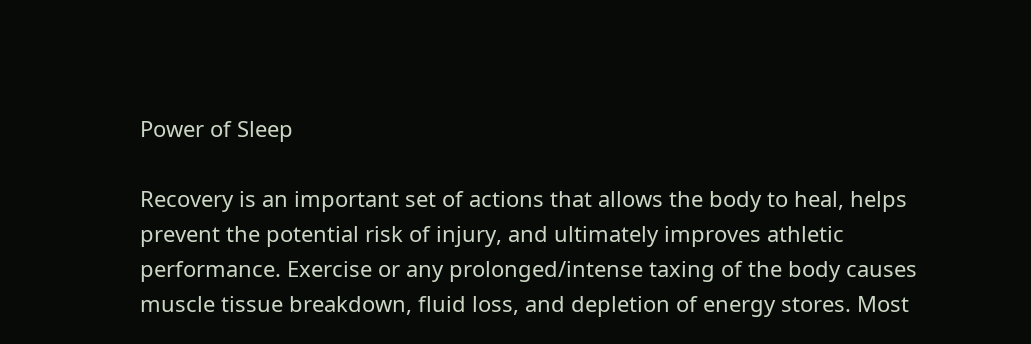Power of Sleep

Recovery is an important set of actions that allows the body to heal, helps prevent the potential risk of injury, and ultimately improves athletic performance. Exercise or any prolonged/intense taxing of the body causes muscle tissue breakdown, fluid loss, and depletion of energy stores. Most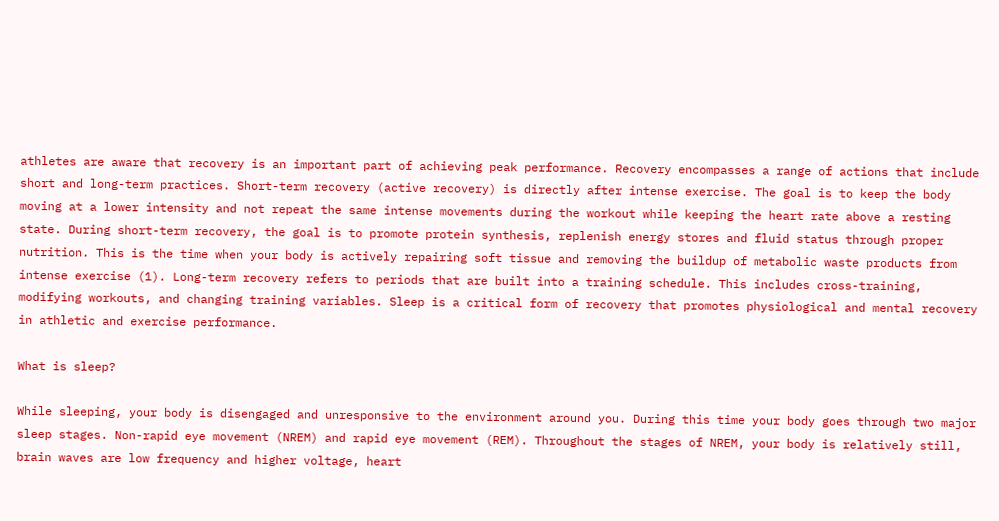athletes are aware that recovery is an important part of achieving peak performance. Recovery encompasses a range of actions that include short and long-term practices. Short-term recovery (active recovery) is directly after intense exercise. The goal is to keep the body moving at a lower intensity and not repeat the same intense movements during the workout while keeping the heart rate above a resting state. During short-term recovery, the goal is to promote protein synthesis, replenish energy stores and fluid status through proper nutrition. This is the time when your body is actively repairing soft tissue and removing the buildup of metabolic waste products from intense exercise (1). Long-term recovery refers to periods that are built into a training schedule. This includes cross-training, modifying workouts, and changing training variables. Sleep is a critical form of recovery that promotes physiological and mental recovery in athletic and exercise performance.

What is sleep?

While sleeping, your body is disengaged and unresponsive to the environment around you. During this time your body goes through two major sleep stages. Non-rapid eye movement (NREM) and rapid eye movement (REM). Throughout the stages of NREM, your body is relatively still, brain waves are low frequency and higher voltage, heart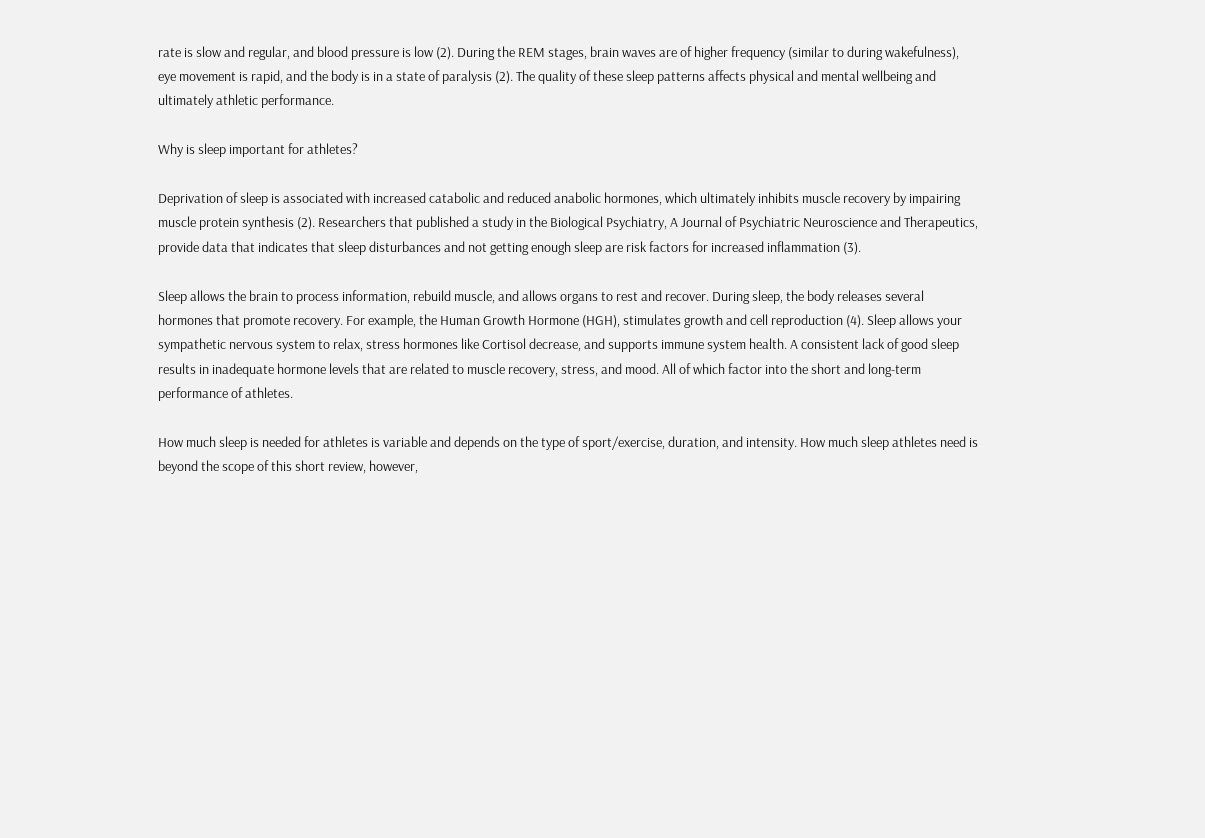rate is slow and regular, and blood pressure is low (2). During the REM stages, brain waves are of higher frequency (similar to during wakefulness), eye movement is rapid, and the body is in a state of paralysis (2). The quality of these sleep patterns affects physical and mental wellbeing and ultimately athletic performance.

Why is sleep important for athletes?

Deprivation of sleep is associated with increased catabolic and reduced anabolic hormones, which ultimately inhibits muscle recovery by impairing muscle protein synthesis (2). Researchers that published a study in the Biological Psychiatry, A Journal of Psychiatric Neuroscience and Therapeutics, provide data that indicates that sleep disturbances and not getting enough sleep are risk factors for increased inflammation (3).

Sleep allows the brain to process information, rebuild muscle, and allows organs to rest and recover. During sleep, the body releases several hormones that promote recovery. For example, the Human Growth Hormone (HGH), stimulates growth and cell reproduction (4). Sleep allows your sympathetic nervous system to relax, stress hormones like Cortisol decrease, and supports immune system health. A consistent lack of good sleep results in inadequate hormone levels that are related to muscle recovery, stress, and mood. All of which factor into the short and long-term performance of athletes.

How much sleep is needed for athletes is variable and depends on the type of sport/exercise, duration, and intensity. How much sleep athletes need is beyond the scope of this short review, however,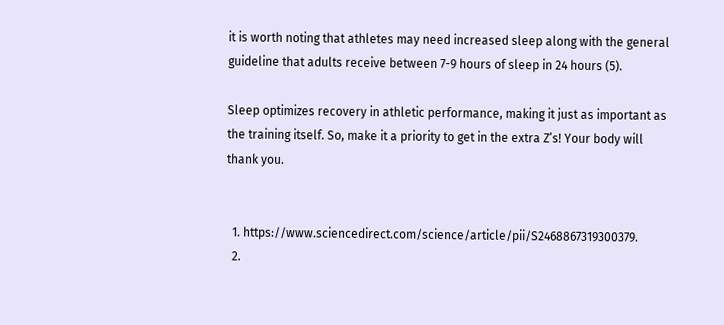it is worth noting that athletes may need increased sleep along with the general guideline that adults receive between 7-9 hours of sleep in 24 hours (5).

Sleep optimizes recovery in athletic performance, making it just as important as the training itself. So, make it a priority to get in the extra Z’s! Your body will thank you.


  1. https://www.sciencedirect.com/science/article/pii/S2468867319300379.
  2.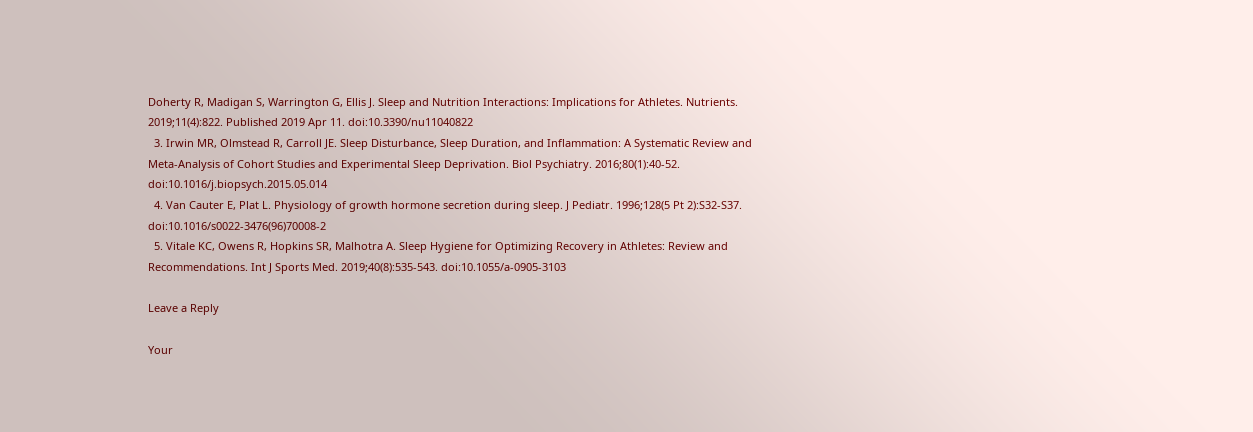Doherty R, Madigan S, Warrington G, Ellis J. Sleep and Nutrition Interactions: Implications for Athletes. Nutrients. 2019;11(4):822. Published 2019 Apr 11. doi:10.3390/nu11040822
  3. Irwin MR, Olmstead R, Carroll JE. Sleep Disturbance, Sleep Duration, and Inflammation: A Systematic Review and Meta-Analysis of Cohort Studies and Experimental Sleep Deprivation. Biol Psychiatry. 2016;80(1):40-52. doi:10.1016/j.biopsych.2015.05.014
  4. Van Cauter E, Plat L. Physiology of growth hormone secretion during sleep. J Pediatr. 1996;128(5 Pt 2):S32-S37. doi:10.1016/s0022-3476(96)70008-2
  5. Vitale KC, Owens R, Hopkins SR, Malhotra A. Sleep Hygiene for Optimizing Recovery in Athletes: Review and Recommendations. Int J Sports Med. 2019;40(8):535-543. doi:10.1055/a-0905-3103

Leave a Reply

Your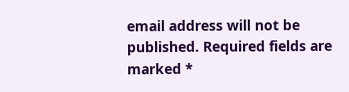email address will not be published. Required fields are marked *